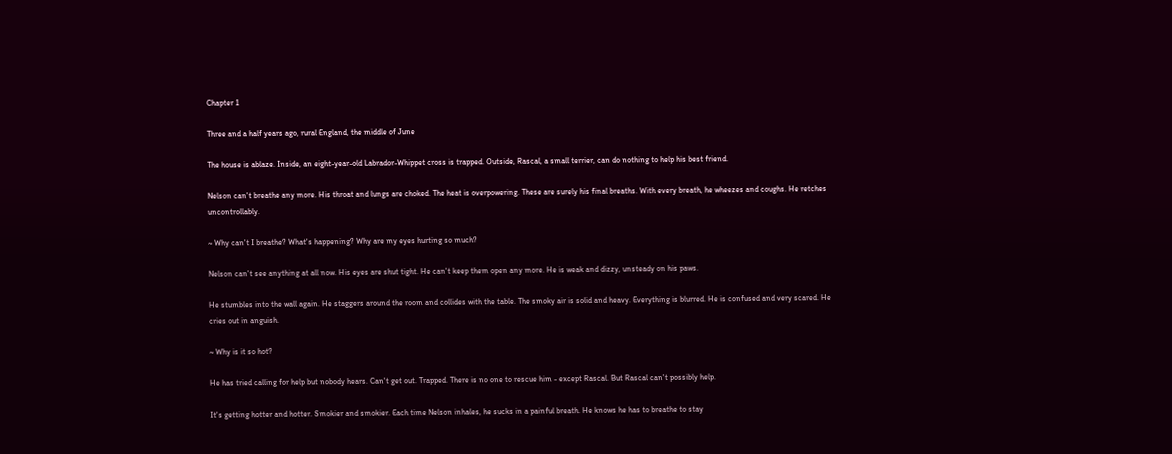Chapter 1

Three and a half years ago, rural England, the middle of June

The house is ablaze. Inside, an eight-year-old Labrador-Whippet cross is trapped. Outside, Rascal, a small terrier, can do nothing to help his best friend.

Nelson can't breathe any more. His throat and lungs are choked. The heat is overpowering. These are surely his final breaths. With every breath, he wheezes and coughs. He retches uncontrollably.

~ Why can't I breathe? What's happening? Why are my eyes hurting so much?

Nelson can't see anything at all now. His eyes are shut tight. He can't keep them open any more. He is weak and dizzy, unsteady on his paws.

He stumbles into the wall again. He staggers around the room and collides with the table. The smoky air is solid and heavy. Everything is blurred. He is confused and very scared. He cries out in anguish.

~ Why is it so hot?

He has tried calling for help but nobody hears. Can't get out. Trapped. There is no one to rescue him - except Rascal. But Rascal can't possibly help.

It's getting hotter and hotter. Smokier and smokier. Each time Nelson inhales, he sucks in a painful breath. He knows he has to breathe to stay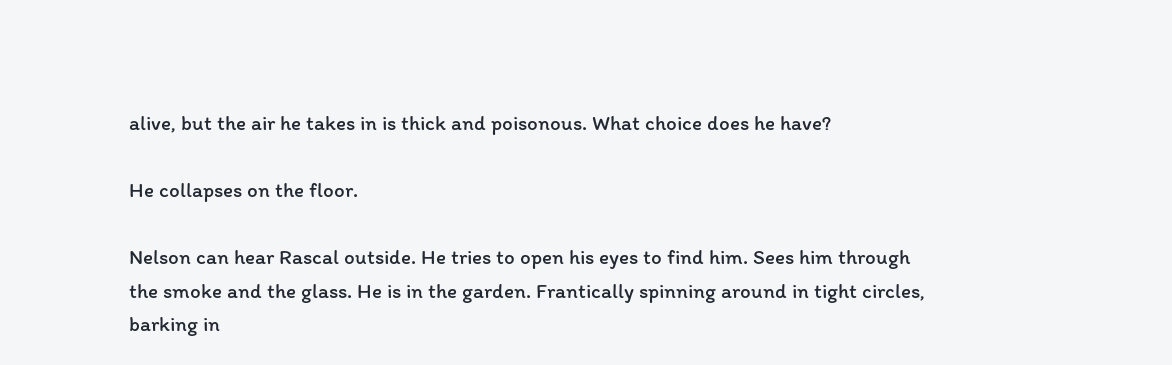alive, but the air he takes in is thick and poisonous. What choice does he have?

He collapses on the floor.

Nelson can hear Rascal outside. He tries to open his eyes to find him. Sees him through the smoke and the glass. He is in the garden. Frantically spinning around in tight circles, barking in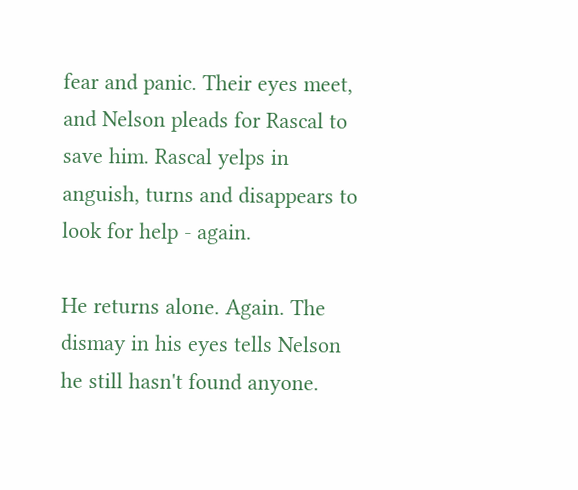fear and panic. Their eyes meet, and Nelson pleads for Rascal to save him. Rascal yelps in anguish, turns and disappears to look for help - again.

He returns alone. Again. The dismay in his eyes tells Nelson he still hasn't found anyone.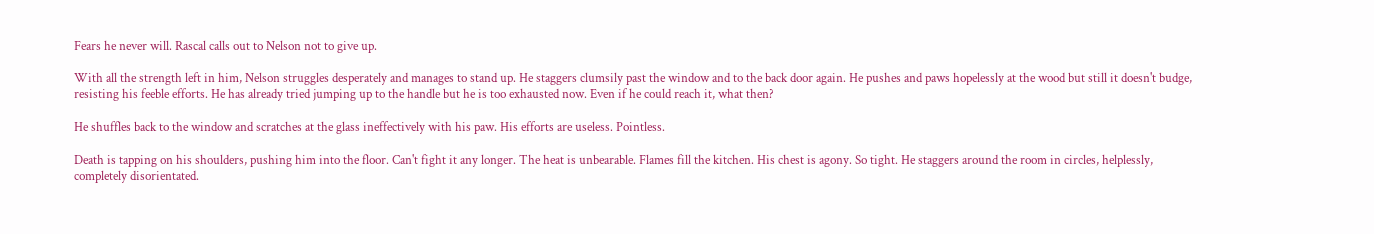Fears he never will. Rascal calls out to Nelson not to give up.

With all the strength left in him, Nelson struggles desperately and manages to stand up. He staggers clumsily past the window and to the back door again. He pushes and paws hopelessly at the wood but still it doesn't budge, resisting his feeble efforts. He has already tried jumping up to the handle but he is too exhausted now. Even if he could reach it, what then?

He shuffles back to the window and scratches at the glass ineffectively with his paw. His efforts are useless. Pointless.

Death is tapping on his shoulders, pushing him into the floor. Can't fight it any longer. The heat is unbearable. Flames fill the kitchen. His chest is agony. So tight. He staggers around the room in circles, helplessly, completely disorientated.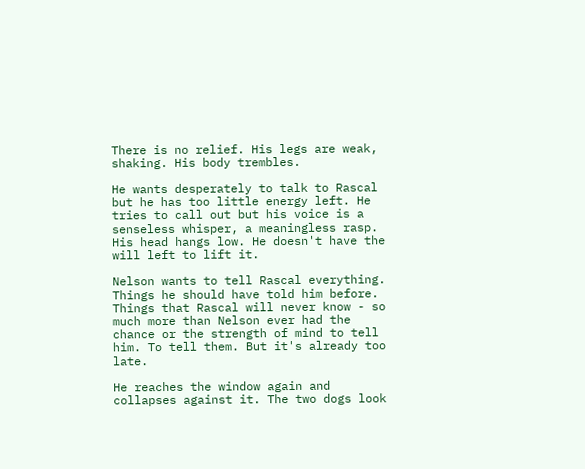There is no relief. His legs are weak, shaking. His body trembles.

He wants desperately to talk to Rascal but he has too little energy left. He tries to call out but his voice is a senseless whisper, a meaningless rasp. His head hangs low. He doesn't have the will left to lift it.

Nelson wants to tell Rascal everything. Things he should have told him before. Things that Rascal will never know - so much more than Nelson ever had the chance or the strength of mind to tell him. To tell them. But it's already too late.

He reaches the window again and collapses against it. The two dogs look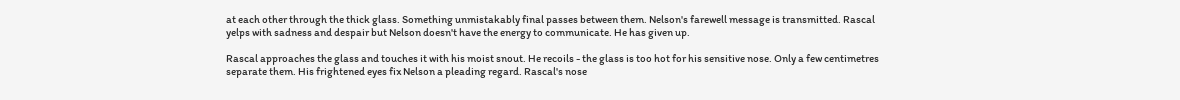at each other through the thick glass. Something unmistakably final passes between them. Nelson's farewell message is transmitted. Rascal yelps with sadness and despair but Nelson doesn't have the energy to communicate. He has given up.

Rascal approaches the glass and touches it with his moist snout. He recoils - the glass is too hot for his sensitive nose. Only a few centimetres separate them. His frightened eyes fix Nelson a pleading regard. Rascal's nose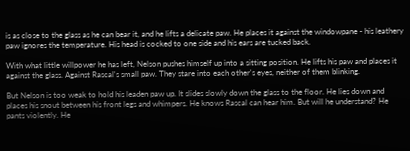is as close to the glass as he can bear it, and he lifts a delicate paw. He places it against the windowpane - his leathery paw ignores the temperature. His head is cocked to one side and his ears are tucked back.

With what little willpower he has left, Nelson pushes himself up into a sitting position. He lifts his paw and places it against the glass. Against Rascal's small paw. They stare into each other's eyes, neither of them blinking.

But Nelson is too weak to hold his leaden paw up. It slides slowly down the glass to the floor. He lies down and places his snout between his front legs and whimpers. He knows Rascal can hear him. But will he understand? He pants violently. He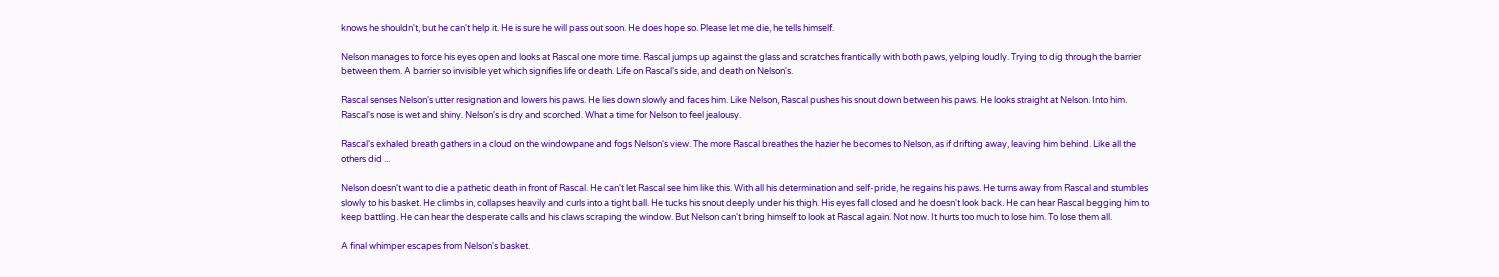knows he shouldn't, but he can't help it. He is sure he will pass out soon. He does hope so. Please let me die, he tells himself.

Nelson manages to force his eyes open and looks at Rascal one more time. Rascal jumps up against the glass and scratches frantically with both paws, yelping loudly. Trying to dig through the barrier between them. A barrier so invisible yet which signifies life or death. Life on Rascal's side, and death on Nelson's.

Rascal senses Nelson's utter resignation and lowers his paws. He lies down slowly and faces him. Like Nelson, Rascal pushes his snout down between his paws. He looks straight at Nelson. Into him. Rascal's nose is wet and shiny. Nelson's is dry and scorched. What a time for Nelson to feel jealousy.

Rascal's exhaled breath gathers in a cloud on the windowpane and fogs Nelson's view. The more Rascal breathes the hazier he becomes to Nelson, as if drifting away, leaving him behind. Like all the others did ...

Nelson doesn't want to die a pathetic death in front of Rascal. He can't let Rascal see him like this. With all his determination and self-pride, he regains his paws. He turns away from Rascal and stumbles slowly to his basket. He climbs in, collapses heavily and curls into a tight ball. He tucks his snout deeply under his thigh. His eyes fall closed and he doesn't look back. He can hear Rascal begging him to keep battling. He can hear the desperate calls and his claws scraping the window. But Nelson can't bring himself to look at Rascal again. Not now. It hurts too much to lose him. To lose them all.

A final whimper escapes from Nelson's basket.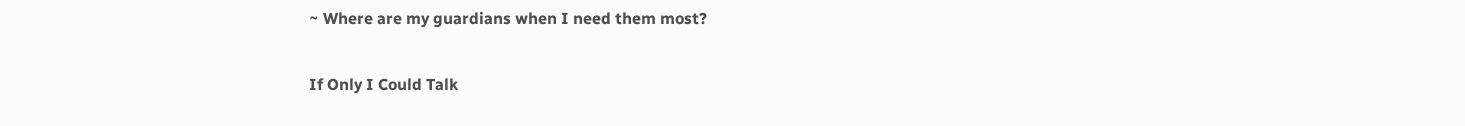~ Where are my guardians when I need them most?

If Only I Could Talk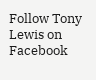Follow Tony Lewis on Facebook